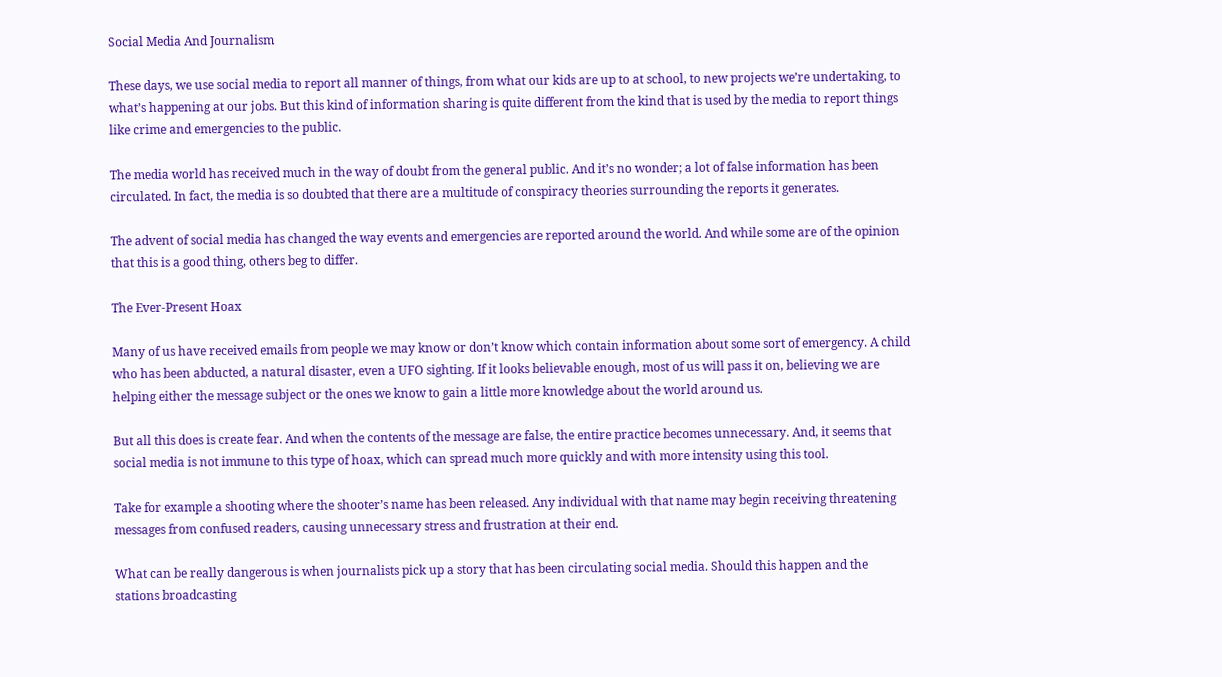Social Media And Journalism

These days, we use social media to report all manner of things, from what our kids are up to at school, to new projects we’re undertaking, to what’s happening at our jobs. But this kind of information sharing is quite different from the kind that is used by the media to report things like crime and emergencies to the public.

The media world has received much in the way of doubt from the general public. And it’s no wonder; a lot of false information has been circulated. In fact, the media is so doubted that there are a multitude of conspiracy theories surrounding the reports it generates.

The advent of social media has changed the way events and emergencies are reported around the world. And while some are of the opinion that this is a good thing, others beg to differ.

The Ever-Present Hoax

Many of us have received emails from people we may know or don’t know which contain information about some sort of emergency. A child who has been abducted, a natural disaster, even a UFO sighting. If it looks believable enough, most of us will pass it on, believing we are helping either the message subject or the ones we know to gain a little more knowledge about the world around us.

But all this does is create fear. And when the contents of the message are false, the entire practice becomes unnecessary. And, it seems that social media is not immune to this type of hoax, which can spread much more quickly and with more intensity using this tool.

Take for example a shooting where the shooter’s name has been released. Any individual with that name may begin receiving threatening messages from confused readers, causing unnecessary stress and frustration at their end.

What can be really dangerous is when journalists pick up a story that has been circulating social media. Should this happen and the stations broadcasting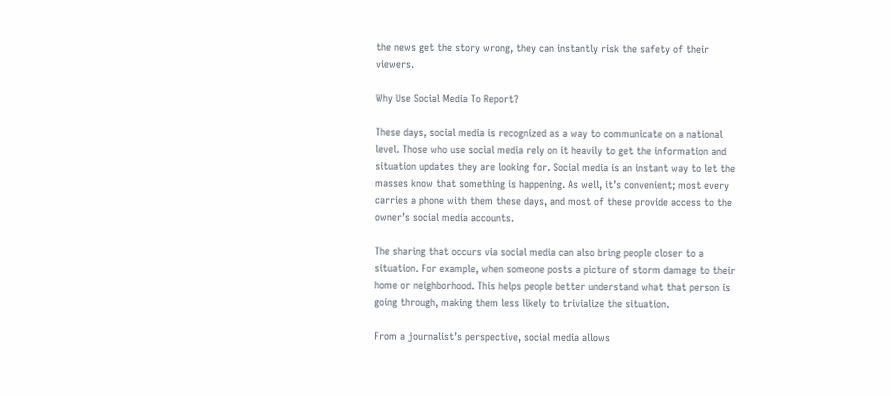the news get the story wrong, they can instantly risk the safety of their viewers.

Why Use Social Media To Report?

These days, social media is recognized as a way to communicate on a national level. Those who use social media rely on it heavily to get the information and situation updates they are looking for. Social media is an instant way to let the masses know that something is happening. As well, it’s convenient; most every carries a phone with them these days, and most of these provide access to the owner’s social media accounts.

The sharing that occurs via social media can also bring people closer to a situation. For example, when someone posts a picture of storm damage to their home or neighborhood. This helps people better understand what that person is going through, making them less likely to trivialize the situation.

From a journalist’s perspective, social media allows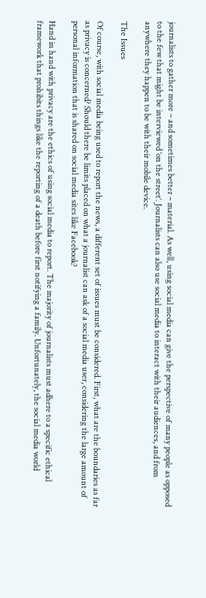journalists to gather more – and sometimes better – material. As well, using social media can give the perspective of many people as opposed to the few that might be interviewed ‘on the street’. Journalists can also use social media to interact with their audiences, and from anywhere they happen to be with their mobile device.

The Issues

Of course, with social media being used to report the news, a different set of issues must be considered. First, what are the boundaries as far as privacy is concerned? Should there be limits placed on what a journalist can ask of a social media user, considering the large amount of personal information that is shared on social media sites like Facebook?

Hand in hand with privacy are the ethics of using social media to report. The majority of journalists must adhere to a specific ethical framework that prohibits things like the reporting of a death before first notifying a family. Unfortunately, the social media world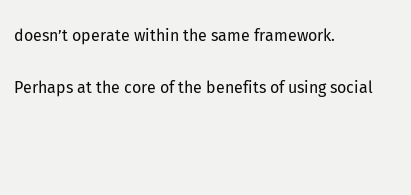doesn’t operate within the same framework.

Perhaps at the core of the benefits of using social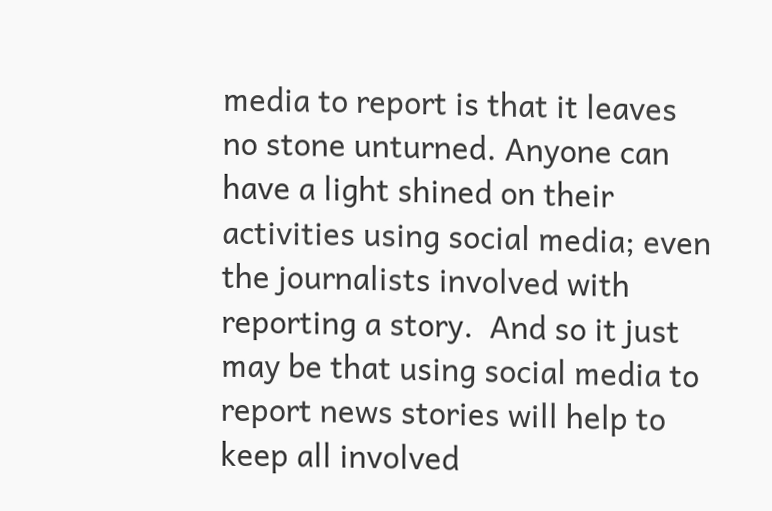media to report is that it leaves no stone unturned. Anyone can have a light shined on their activities using social media; even the journalists involved with reporting a story.  And so it just may be that using social media to report news stories will help to keep all involved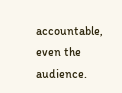accountable, even the audience.